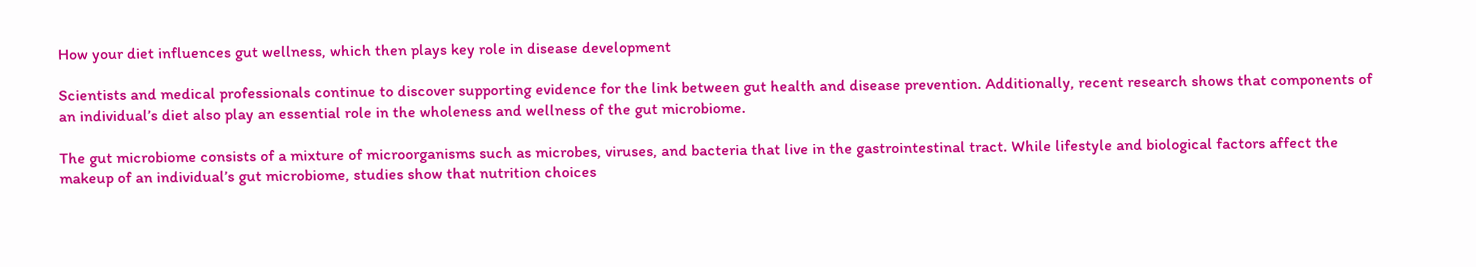How your diet influences gut wellness, which then plays key role in disease development

Scientists and medical professionals continue to discover supporting evidence for the link between gut health and disease prevention. Additionally, recent research shows that components of an individual’s diet also play an essential role in the wholeness and wellness of the gut microbiome.

The gut microbiome consists of a mixture of microorganisms such as microbes, viruses, and bacteria that live in the gastrointestinal tract. While lifestyle and biological factors affect the makeup of an individual’s gut microbiome, studies show that nutrition choices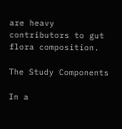are heavy contributors to gut flora composition.

The Study Components

In a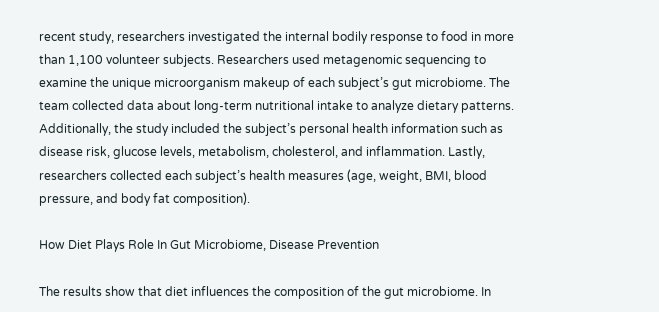recent study, researchers investigated the internal bodily response to food in more than 1,100 volunteer subjects. Researchers used metagenomic sequencing to examine the unique microorganism makeup of each subject’s gut microbiome. The team collected data about long-term nutritional intake to analyze dietary patterns. Additionally, the study included the subject’s personal health information such as disease risk, glucose levels, metabolism, cholesterol, and inflammation. Lastly, researchers collected each subject’s health measures (age, weight, BMI, blood pressure, and body fat composition).

How Diet Plays Role In Gut Microbiome, Disease Prevention

The results show that diet influences the composition of the gut microbiome. In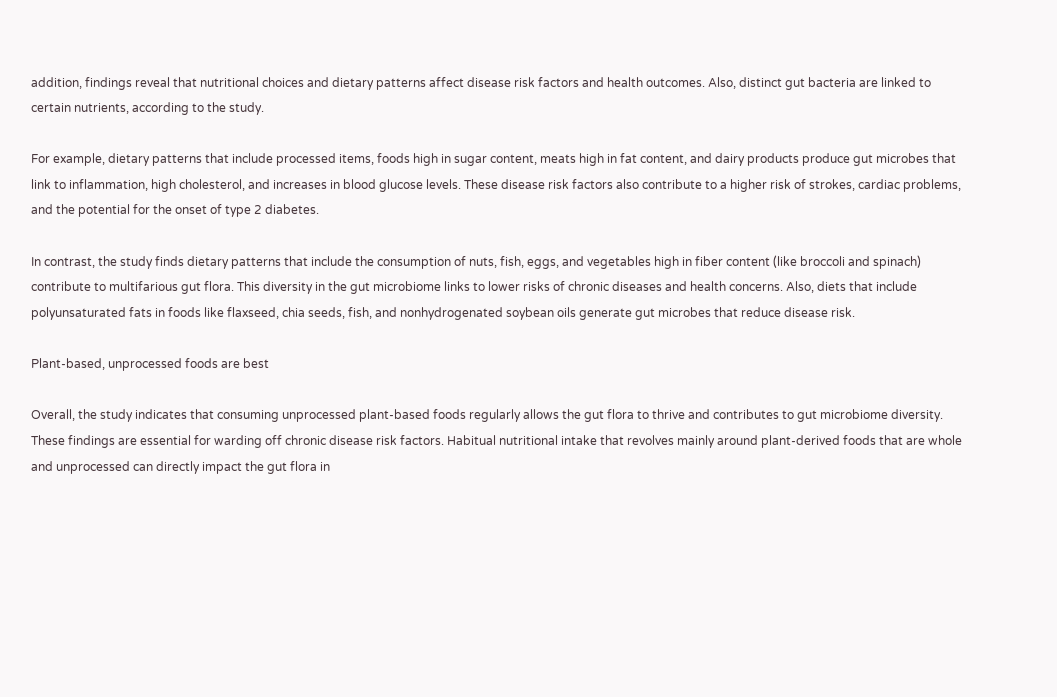addition, findings reveal that nutritional choices and dietary patterns affect disease risk factors and health outcomes. Also, distinct gut bacteria are linked to certain nutrients, according to the study.

For example, dietary patterns that include processed items, foods high in sugar content, meats high in fat content, and dairy products produce gut microbes that link to inflammation, high cholesterol, and increases in blood glucose levels. These disease risk factors also contribute to a higher risk of strokes, cardiac problems, and the potential for the onset of type 2 diabetes.

In contrast, the study finds dietary patterns that include the consumption of nuts, fish, eggs, and vegetables high in fiber content (like broccoli and spinach) contribute to multifarious gut flora. This diversity in the gut microbiome links to lower risks of chronic diseases and health concerns. Also, diets that include polyunsaturated fats in foods like flaxseed, chia seeds, fish, and nonhydrogenated soybean oils generate gut microbes that reduce disease risk.

Plant-based, unprocessed foods are best

Overall, the study indicates that consuming unprocessed plant-based foods regularly allows the gut flora to thrive and contributes to gut microbiome diversity. These findings are essential for warding off chronic disease risk factors. Habitual nutritional intake that revolves mainly around plant-derived foods that are whole and unprocessed can directly impact the gut flora in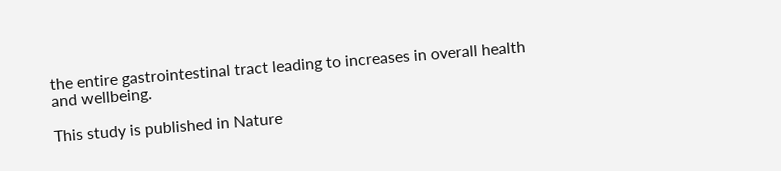the entire gastrointestinal tract leading to increases in overall health and wellbeing.

This study is published in Nature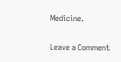Medicine.

Leave a Comment